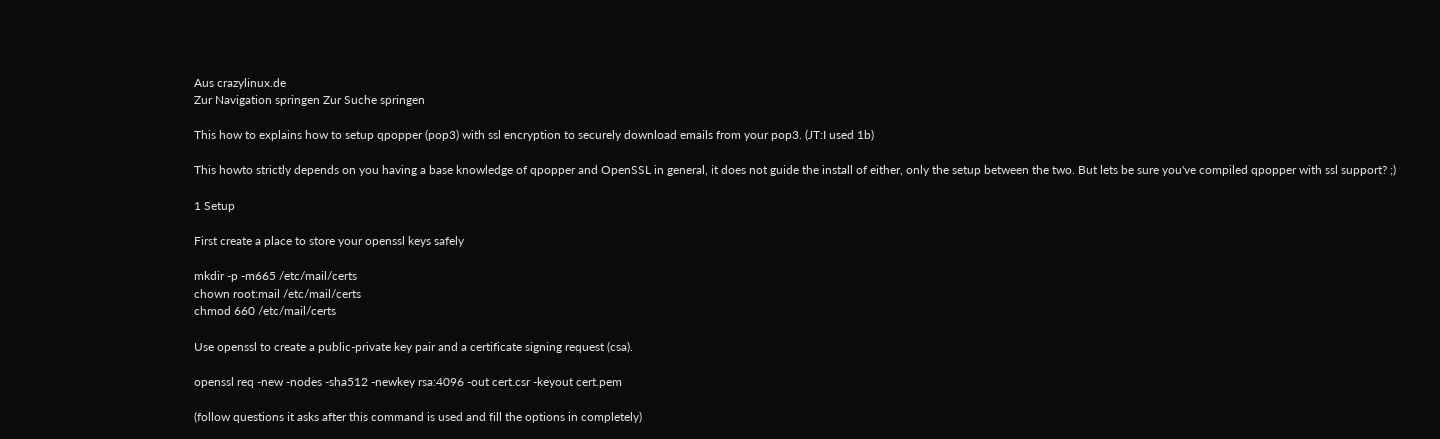Aus crazylinux.de
Zur Navigation springen Zur Suche springen

This how to explains how to setup qpopper (pop3) with ssl encryption to securely download emails from your pop3. (JT:I used 1b)

This howto strictly depends on you having a base knowledge of qpopper and OpenSSL in general, it does not guide the install of either, only the setup between the two. But lets be sure you've compiled qpopper with ssl support? ;)

1 Setup

First create a place to store your openssl keys safely

mkdir -p -m665 /etc/mail/certs
chown root:mail /etc/mail/certs
chmod 660 /etc/mail/certs

Use openssl to create a public-private key pair and a certificate signing request (csa).

openssl req -new -nodes -sha512 -newkey rsa:4096 -out cert.csr -keyout cert.pem

(follow questions it asks after this command is used and fill the options in completely)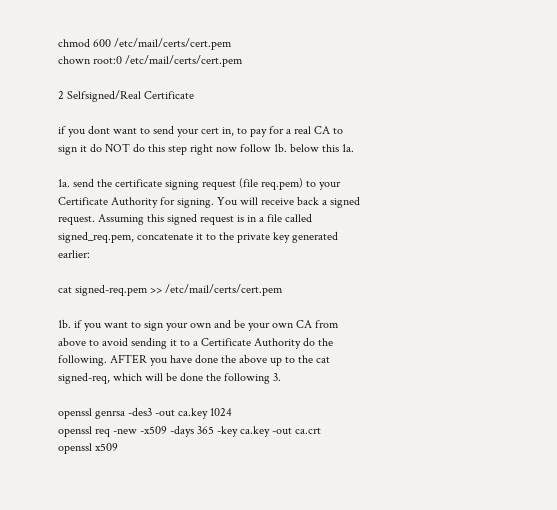chmod 600 /etc/mail/certs/cert.pem
chown root:0 /etc/mail/certs/cert.pem

2 Selfsigned/Real Certificate

if you dont want to send your cert in, to pay for a real CA to sign it do NOT do this step right now follow 1b. below this 1a.

1a. send the certificate signing request (file req.pem) to your Certificate Authority for signing. You will receive back a signed request. Assuming this signed request is in a file called signed_req.pem, concatenate it to the private key generated earlier:

cat signed-req.pem >> /etc/mail/certs/cert.pem

1b. if you want to sign your own and be your own CA from above to avoid sending it to a Certificate Authority do the following. AFTER you have done the above up to the cat signed-req, which will be done the following 3.

openssl genrsa -des3 -out ca.key 1024
openssl req -new -x509 -days 365 -key ca.key -out ca.crt
openssl x509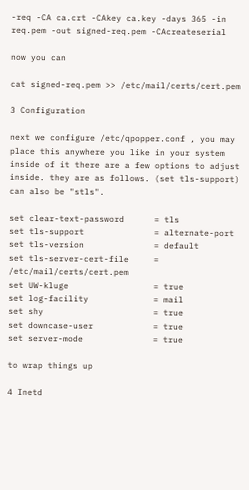-req -CA ca.crt -CAkey ca.key -days 365 -in req.pem -out signed-req.pem -CAcreateserial

now you can

cat signed-req.pem >> /etc/mail/certs/cert.pem

3 Configuration

next we configure /etc/qpopper.conf , you may place this anywhere you like in your system inside of it there are a few options to adjust inside. they are as follows. (set tls-support) can also be "stls".

set clear-text-password      = tls
set tls-support              = alternate-port
set tls-version              = default
set tls-server-cert-file     = /etc/mail/certs/cert.pem
set UW-kluge                 = true
set log-facility             = mail
set shy                      = true
set downcase-user            = true
set server-mode              = true

to wrap things up

4 Inetd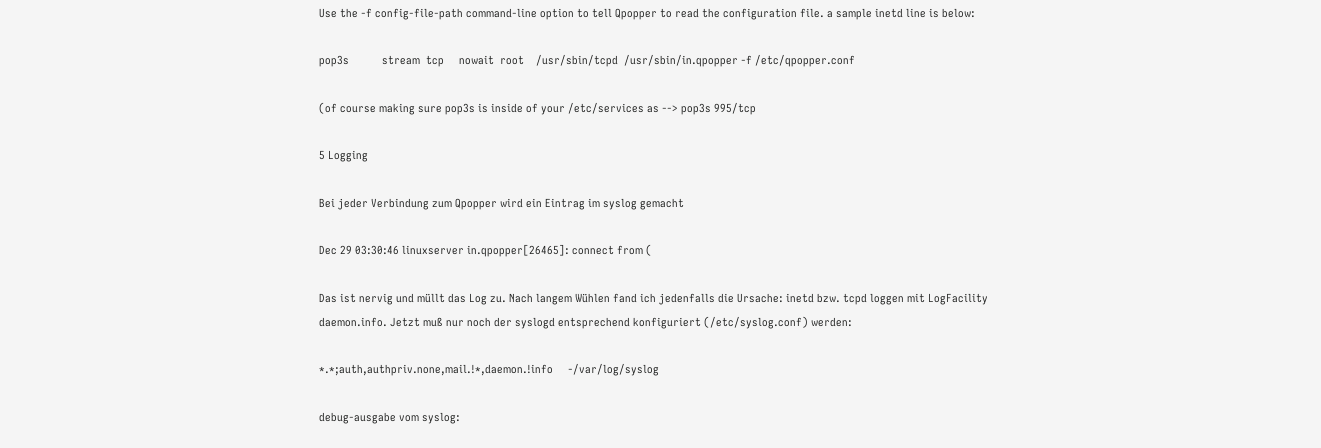Use the -f config-file-path command-line option to tell Qpopper to read the configuration file. a sample inetd line is below:

pop3s           stream  tcp     nowait  root    /usr/sbin/tcpd  /usr/sbin/in.qpopper -f /etc/qpopper.conf

(of course making sure pop3s is inside of your /etc/services as --> pop3s 995/tcp

5 Logging

Bei jeder Verbindung zum Qpopper wird ein Eintrag im syslog gemacht

Dec 29 03:30:46 linuxserver in.qpopper[26465]: connect from (

Das ist nervig und müllt das Log zu. Nach langem Wühlen fand ich jedenfalls die Ursache: inetd bzw. tcpd loggen mit LogFacility daemon.info. Jetzt muß nur noch der syslogd entsprechend konfiguriert (/etc/syslog.conf) werden:

*.*;auth,authpriv.none,mail.!*,daemon.!info     -/var/log/syslog

debug-ausgabe vom syslog: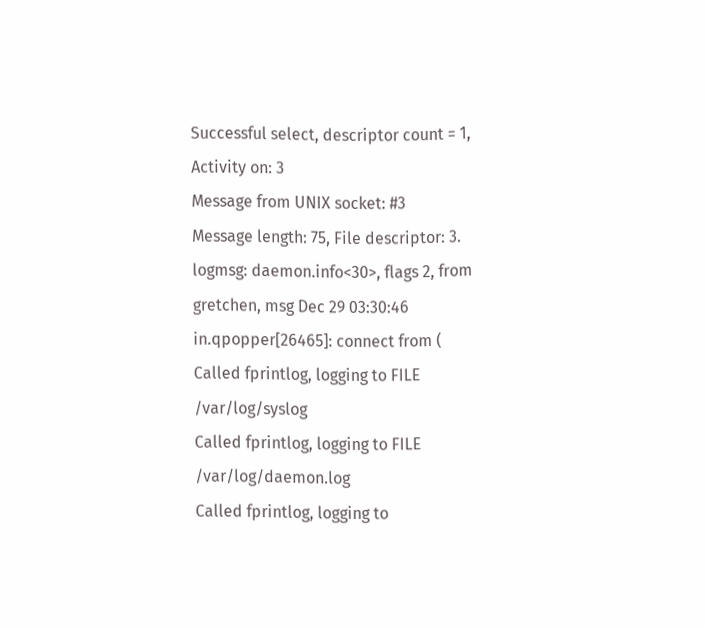Successful select, descriptor count = 1, Activity on: 3
Message from UNIX socket: #3
Message length: 75, File descriptor: 3.
logmsg: daemon.info<30>, flags 2, from gretchen, msg Dec 29 03:30:46 in.qpopper[26465]: connect from (
Called fprintlog, logging to FILE /var/log/syslog
Called fprintlog, logging to FILE /var/log/daemon.log
Called fprintlog, logging to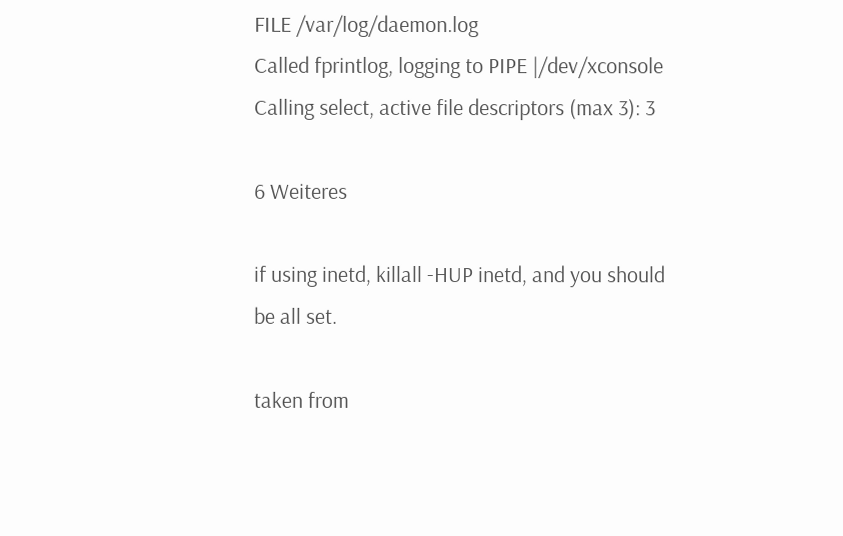FILE /var/log/daemon.log
Called fprintlog, logging to PIPE |/dev/xconsole
Calling select, active file descriptors (max 3): 3

6 Weiteres

if using inetd, killall -HUP inetd, and you should be all set.

taken from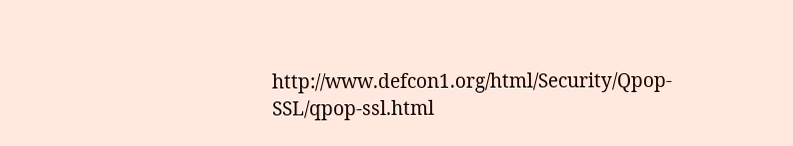http://www.defcon1.org/html/Security/Qpop-SSL/qpop-ssl.html